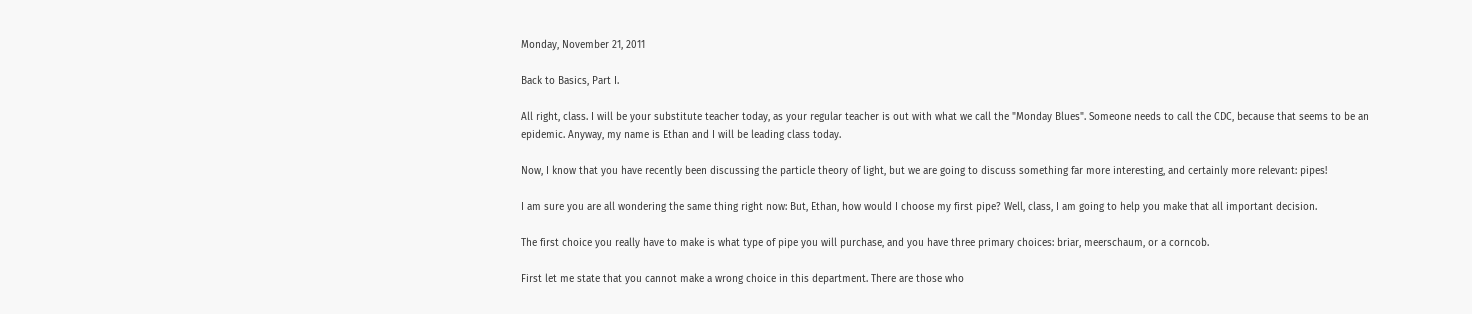Monday, November 21, 2011

Back to Basics, Part I.

All right, class. I will be your substitute teacher today, as your regular teacher is out with what we call the "Monday Blues". Someone needs to call the CDC, because that seems to be an epidemic. Anyway, my name is Ethan and I will be leading class today.

Now, I know that you have recently been discussing the particle theory of light, but we are going to discuss something far more interesting, and certainly more relevant: pipes!

I am sure you are all wondering the same thing right now: But, Ethan, how would I choose my first pipe? Well, class, I am going to help you make that all important decision.

The first choice you really have to make is what type of pipe you will purchase, and you have three primary choices: briar, meerschaum, or a corncob.

First let me state that you cannot make a wrong choice in this department. There are those who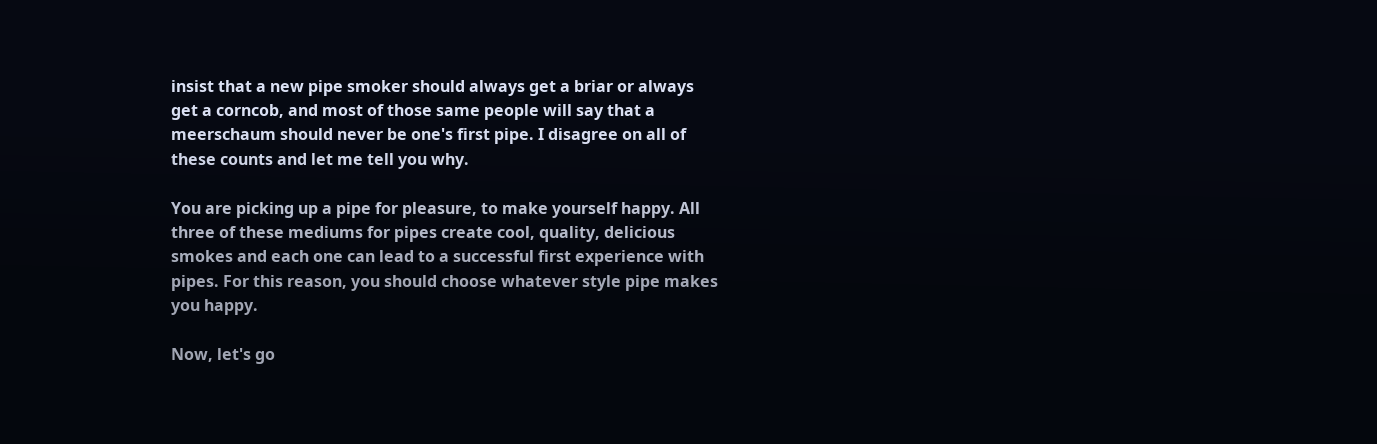insist that a new pipe smoker should always get a briar or always get a corncob, and most of those same people will say that a meerschaum should never be one's first pipe. I disagree on all of these counts and let me tell you why.

You are picking up a pipe for pleasure, to make yourself happy. All three of these mediums for pipes create cool, quality, delicious smokes and each one can lead to a successful first experience with pipes. For this reason, you should choose whatever style pipe makes you happy.

Now, let's go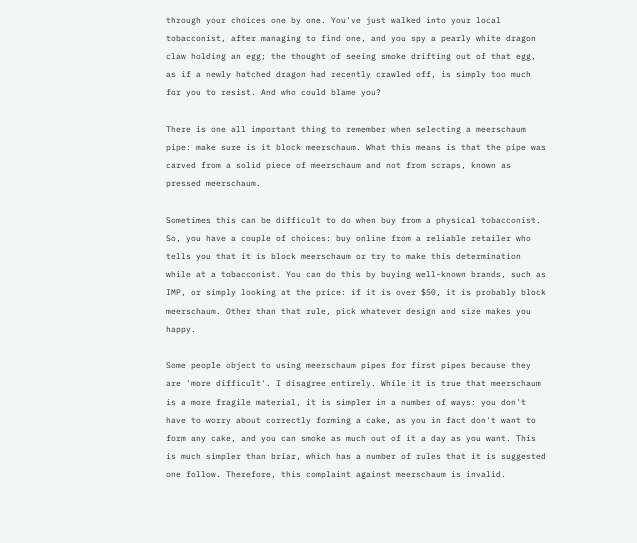through your choices one by one. You've just walked into your local tobacconist, after managing to find one, and you spy a pearly white dragon claw holding an egg; the thought of seeing smoke drifting out of that egg, as if a newly hatched dragon had recently crawled off, is simply too much for you to resist. And who could blame you?

There is one all important thing to remember when selecting a meerschaum pipe: make sure is it block meerschaum. What this means is that the pipe was carved from a solid piece of meerschaum and not from scraps, known as pressed meerschaum.

Sometimes this can be difficult to do when buy from a physical tobacconist. So, you have a couple of choices: buy online from a reliable retailer who tells you that it is block meerschaum or try to make this determination while at a tobacconist. You can do this by buying well-known brands, such as IMP, or simply looking at the price: if it is over $50, it is probably block meerschaum. Other than that rule, pick whatever design and size makes you happy.

Some people object to using meerschaum pipes for first pipes because they are 'more difficult'. I disagree entirely. While it is true that meerschaum is a more fragile material, it is simpler in a number of ways: you don't have to worry about correctly forming a cake, as you in fact don't want to form any cake, and you can smoke as much out of it a day as you want. This is much simpler than briar, which has a number of rules that it is suggested one follow. Therefore, this complaint against meerschaum is invalid.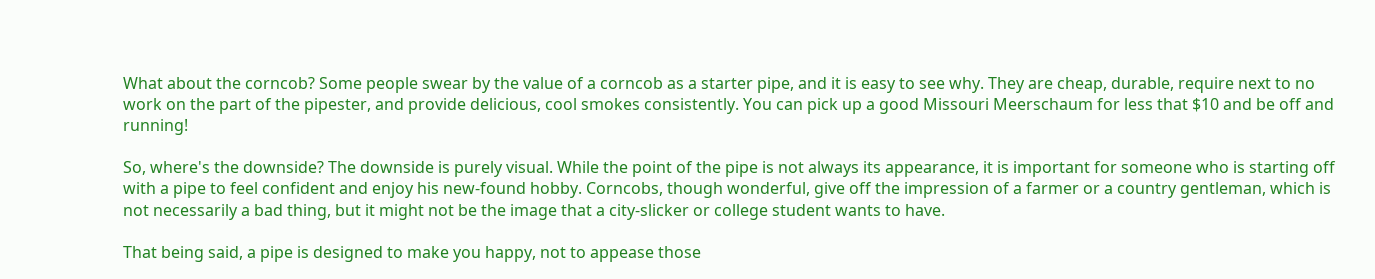What about the corncob? Some people swear by the value of a corncob as a starter pipe, and it is easy to see why. They are cheap, durable, require next to no work on the part of the pipester, and provide delicious, cool smokes consistently. You can pick up a good Missouri Meerschaum for less that $10 and be off and running!

So, where's the downside? The downside is purely visual. While the point of the pipe is not always its appearance, it is important for someone who is starting off with a pipe to feel confident and enjoy his new-found hobby. Corncobs, though wonderful, give off the impression of a farmer or a country gentleman, which is not necessarily a bad thing, but it might not be the image that a city-slicker or college student wants to have.

That being said, a pipe is designed to make you happy, not to appease those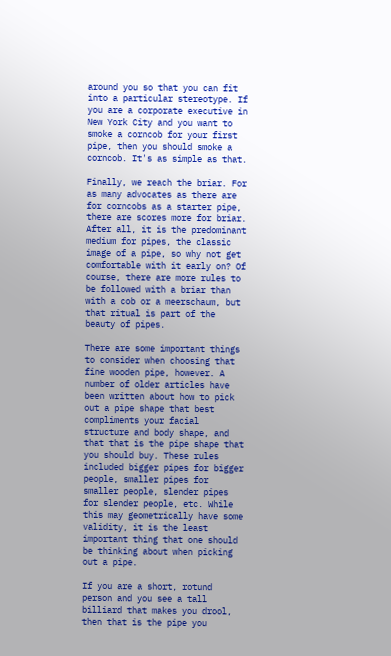around you so that you can fit into a particular stereotype. If you are a corporate executive in New York City and you want to smoke a corncob for your first pipe, then you should smoke a corncob. It's as simple as that.

Finally, we reach the briar. For as many advocates as there are for corncobs as a starter pipe, there are scores more for briar. After all, it is the predominant medium for pipes, the classic image of a pipe, so why not get comfortable with it early on? Of course, there are more rules to be followed with a briar than with a cob or a meerschaum, but that ritual is part of the beauty of pipes.

There are some important things to consider when choosing that fine wooden pipe, however. A number of older articles have been written about how to pick out a pipe shape that best compliments your facial structure and body shape, and that that is the pipe shape that you should buy. These rules included bigger pipes for bigger people, smaller pipes for smaller people, slender pipes for slender people, etc. While this may geometrically have some validity, it is the least important thing that one should be thinking about when picking out a pipe.

If you are a short, rotund person and you see a tall billiard that makes you drool, then that is the pipe you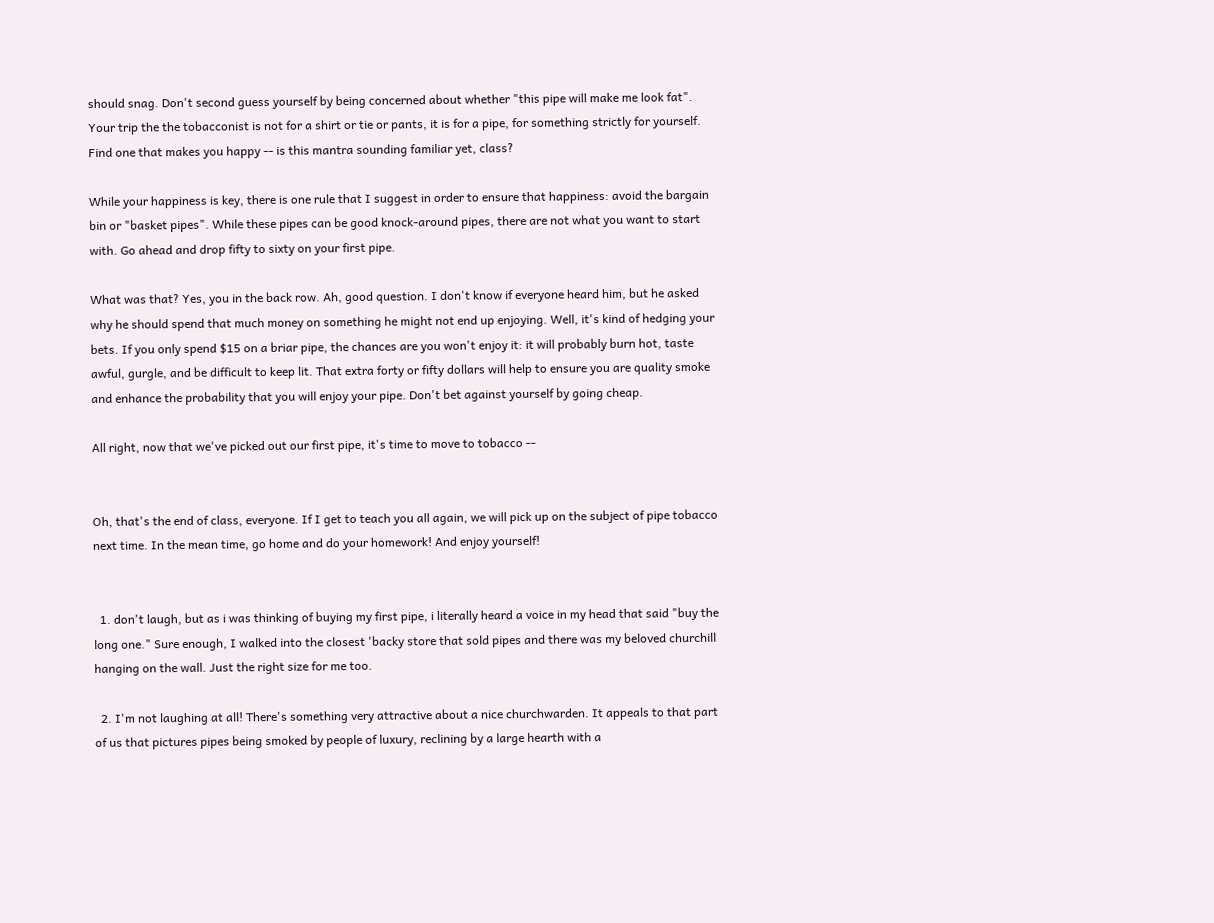should snag. Don't second guess yourself by being concerned about whether "this pipe will make me look fat". Your trip the the tobacconist is not for a shirt or tie or pants, it is for a pipe, for something strictly for yourself. Find one that makes you happy -- is this mantra sounding familiar yet, class?

While your happiness is key, there is one rule that I suggest in order to ensure that happiness: avoid the bargain bin or "basket pipes". While these pipes can be good knock-around pipes, there are not what you want to start with. Go ahead and drop fifty to sixty on your first pipe.

What was that? Yes, you in the back row. Ah, good question. I don't know if everyone heard him, but he asked why he should spend that much money on something he might not end up enjoying. Well, it's kind of hedging your bets. If you only spend $15 on a briar pipe, the chances are you won't enjoy it: it will probably burn hot, taste awful, gurgle, and be difficult to keep lit. That extra forty or fifty dollars will help to ensure you are quality smoke and enhance the probability that you will enjoy your pipe. Don't bet against yourself by going cheap.

All right, now that we've picked out our first pipe, it's time to move to tobacco --


Oh, that's the end of class, everyone. If I get to teach you all again, we will pick up on the subject of pipe tobacco next time. In the mean time, go home and do your homework! And enjoy yourself!


  1. don't laugh, but as i was thinking of buying my first pipe, i literally heard a voice in my head that said "buy the long one." Sure enough, I walked into the closest 'backy store that sold pipes and there was my beloved churchill hanging on the wall. Just the right size for me too.

  2. I'm not laughing at all! There's something very attractive about a nice churchwarden. It appeals to that part of us that pictures pipes being smoked by people of luxury, reclining by a large hearth with a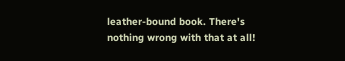leather-bound book. There's nothing wrong with that at all!